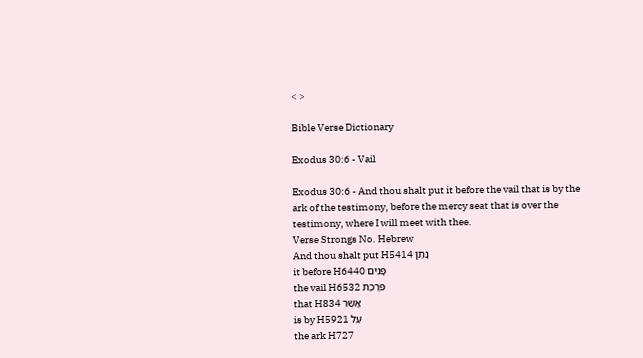< >

Bible Verse Dictionary

Exodus 30:6 - Vail

Exodus 30:6 - And thou shalt put it before the vail that is by the ark of the testimony, before the mercy seat that is over the testimony, where I will meet with thee.
Verse Strongs No. Hebrew
And thou shalt put H5414 נָתַן
it before H6440 פָּנִים
the vail H6532 פֹּרֶכֶת
that H834 אֲשֶׁר
is by H5921 עַל
the ark H727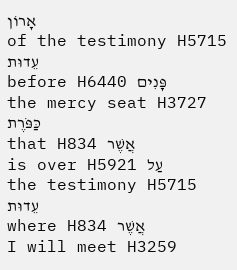אָרוֹן
of the testimony H5715 עֵדוּת
before H6440 פָּנִים
the mercy seat H3727 כַּפֹּרֶת
that H834 אֲשֶׁר
is over H5921 עַל
the testimony H5715 עֵדוּת
where H834 אֲשֶׁר
I will meet H3259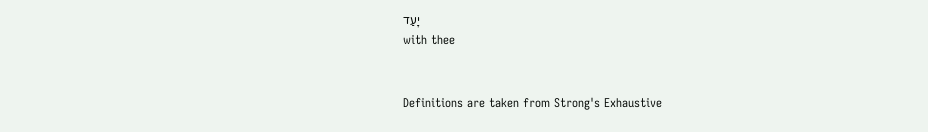יָעַד
with thee


Definitions are taken from Strong's Exhaustive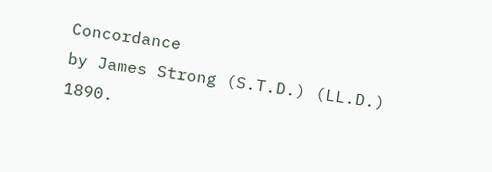Concordance
by James Strong (S.T.D.) (LL.D.) 1890.